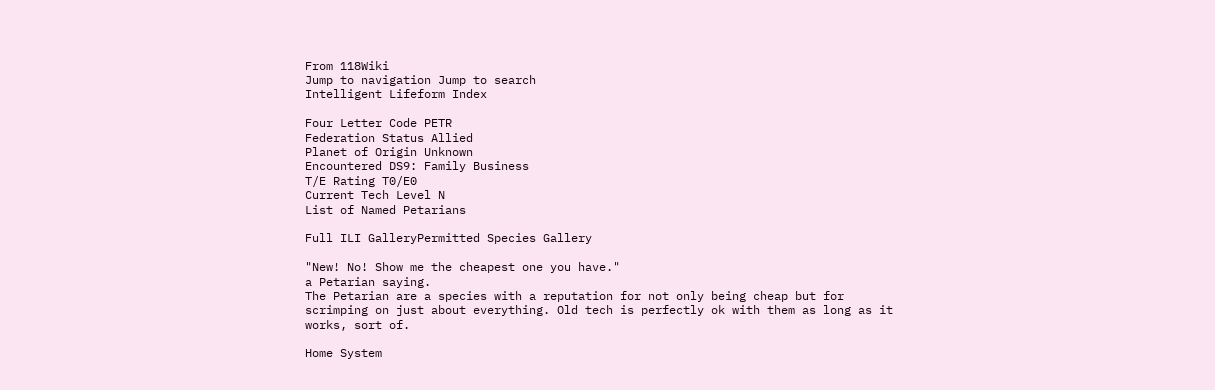From 118Wiki
Jump to navigation Jump to search
Intelligent Lifeform Index

Four Letter Code PETR
Federation Status Allied
Planet of Origin Unknown
Encountered DS9: Family Business
T/E Rating T0/E0
Current Tech Level N
List of Named Petarians

Full ILI GalleryPermitted Species Gallery

"New! No! Show me the cheapest one you have."
a Petarian saying.
The Petarian are a species with a reputation for not only being cheap but for scrimping on just about everything. Old tech is perfectly ok with them as long as it works, sort of.

Home System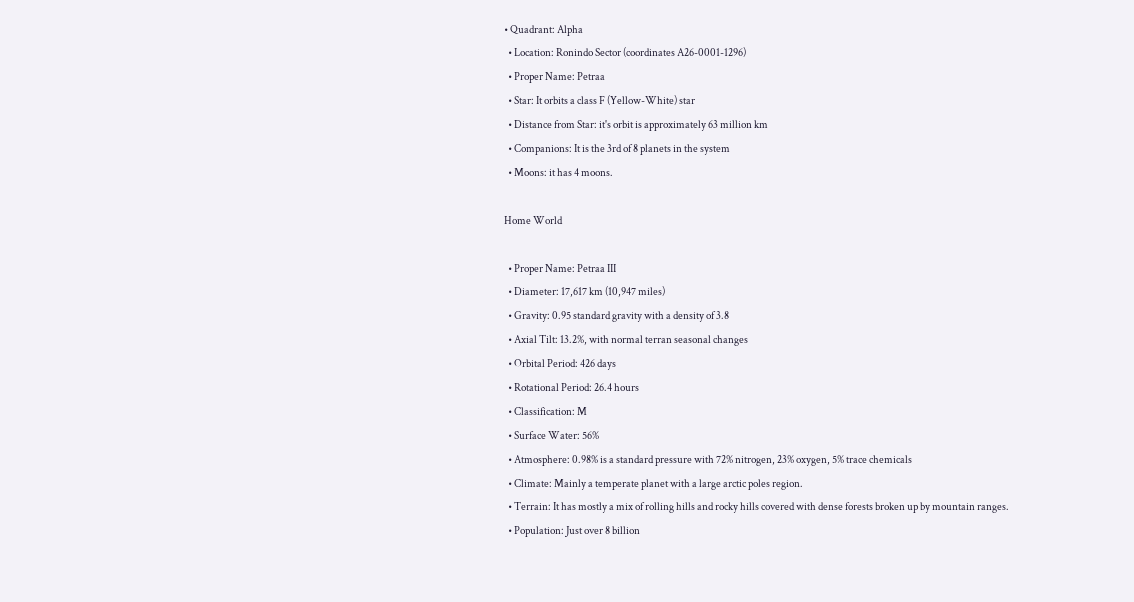• Quadrant: Alpha
  • Location: Ronindo Sector (coordinates A26-0001-1296)
  • Proper Name: Petraa
  • Star: It orbits a class F (Yellow-White) star
  • Distance from Star: it's orbit is approximately 63 million km
  • Companions: It is the 3rd of 8 planets in the system
  • Moons: it has 4 moons.

Home World

  • Proper Name: Petraa III
  • Diameter: 17,617 km (10,947 miles)
  • Gravity: 0.95 standard gravity with a density of 3.8
  • Axial Tilt: 13.2%, with normal terran seasonal changes
  • Orbital Period: 426 days
  • Rotational Period: 26.4 hours
  • Classification: M
  • Surface Water: 56%
  • Atmosphere: 0.98% is a standard pressure with 72% nitrogen, 23% oxygen, 5% trace chemicals
  • Climate: Mainly a temperate planet with a large arctic poles region.
  • Terrain: It has mostly a mix of rolling hills and rocky hills covered with dense forests broken up by mountain ranges.
  • Population: Just over 8 billion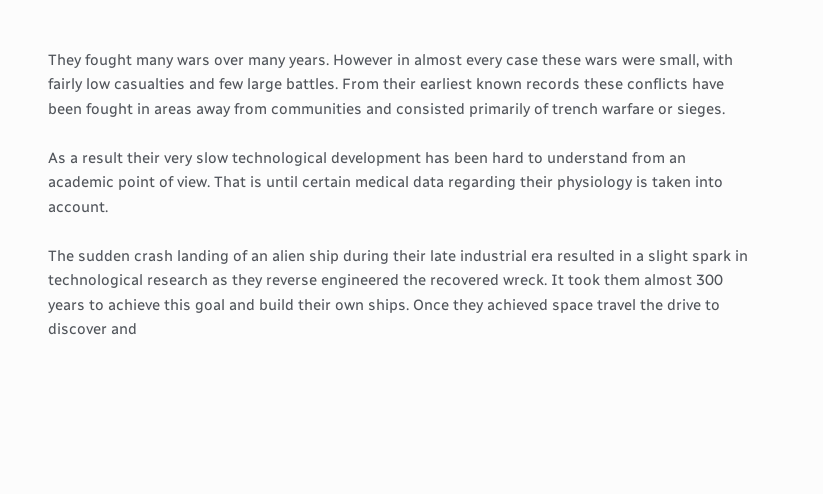They fought many wars over many years. However in almost every case these wars were small, with fairly low casualties and few large battles. From their earliest known records these conflicts have been fought in areas away from communities and consisted primarily of trench warfare or sieges.

As a result their very slow technological development has been hard to understand from an academic point of view. That is until certain medical data regarding their physiology is taken into account.

The sudden crash landing of an alien ship during their late industrial era resulted in a slight spark in technological research as they reverse engineered the recovered wreck. It took them almost 300 years to achieve this goal and build their own ships. Once they achieved space travel the drive to discover and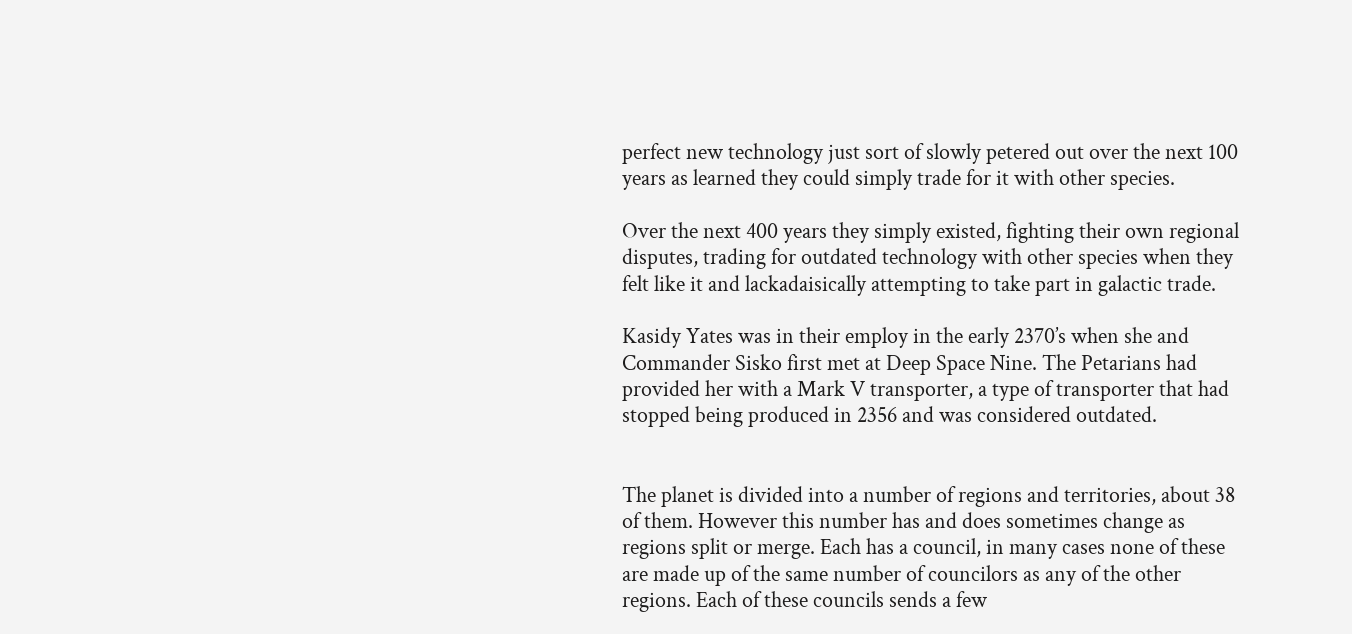perfect new technology just sort of slowly petered out over the next 100 years as learned they could simply trade for it with other species.

Over the next 400 years they simply existed, fighting their own regional disputes, trading for outdated technology with other species when they felt like it and lackadaisically attempting to take part in galactic trade.

Kasidy Yates was in their employ in the early 2370’s when she and Commander Sisko first met at Deep Space Nine. The Petarians had provided her with a Mark V transporter, a type of transporter that had stopped being produced in 2356 and was considered outdated.


The planet is divided into a number of regions and territories, about 38 of them. However this number has and does sometimes change as regions split or merge. Each has a council, in many cases none of these are made up of the same number of councilors as any of the other regions. Each of these councils sends a few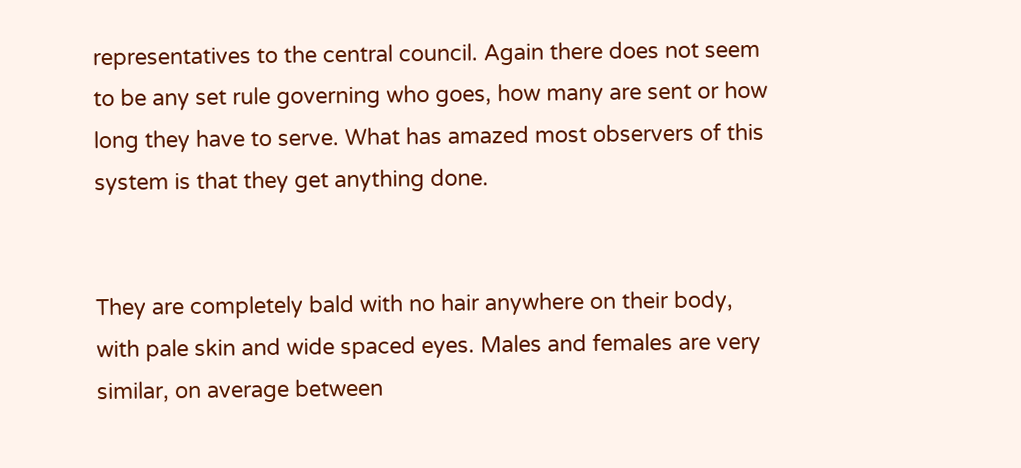representatives to the central council. Again there does not seem to be any set rule governing who goes, how many are sent or how long they have to serve. What has amazed most observers of this system is that they get anything done.


They are completely bald with no hair anywhere on their body, with pale skin and wide spaced eyes. Males and females are very similar, on average between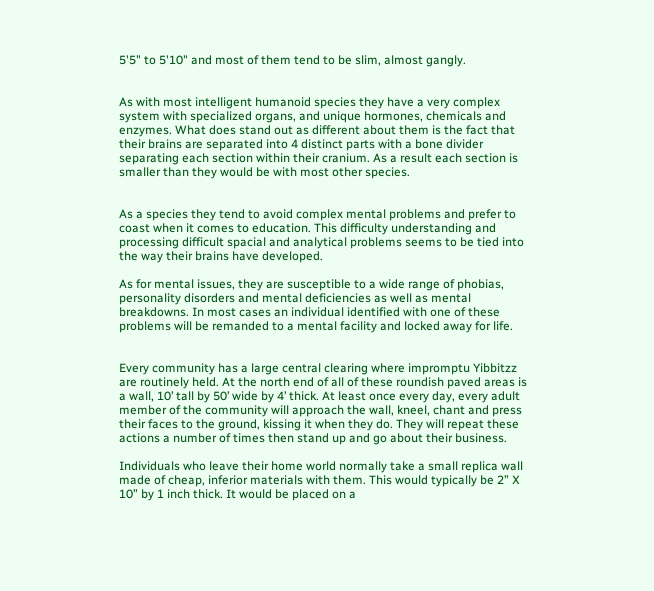5'5" to 5'10" and most of them tend to be slim, almost gangly.


As with most intelligent humanoid species they have a very complex system with specialized organs, and unique hormones, chemicals and enzymes. What does stand out as different about them is the fact that their brains are separated into 4 distinct parts with a bone divider separating each section within their cranium. As a result each section is smaller than they would be with most other species.


As a species they tend to avoid complex mental problems and prefer to coast when it comes to education. This difficulty understanding and processing difficult spacial and analytical problems seems to be tied into the way their brains have developed.

As for mental issues, they are susceptible to a wide range of phobias, personality disorders and mental deficiencies as well as mental breakdowns. In most cases an individual identified with one of these problems will be remanded to a mental facility and locked away for life.


Every community has a large central clearing where impromptu Yibbitzz are routinely held. At the north end of all of these roundish paved areas is a wall, 10’ tall by 50’ wide by 4’ thick. At least once every day, every adult member of the community will approach the wall, kneel, chant and press their faces to the ground, kissing it when they do. They will repeat these actions a number of times then stand up and go about their business.

Individuals who leave their home world normally take a small replica wall made of cheap, inferior materials with them. This would typically be 2” X 10” by 1 inch thick. It would be placed on a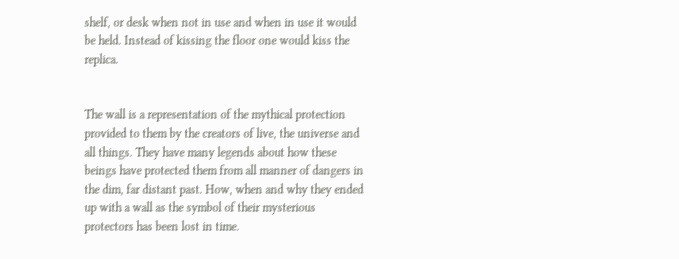shelf, or desk when not in use and when in use it would be held. Instead of kissing the floor one would kiss the replica.


The wall is a representation of the mythical protection provided to them by the creators of live, the universe and all things. They have many legends about how these beings have protected them from all manner of dangers in the dim, far distant past. How, when and why they ended up with a wall as the symbol of their mysterious protectors has been lost in time.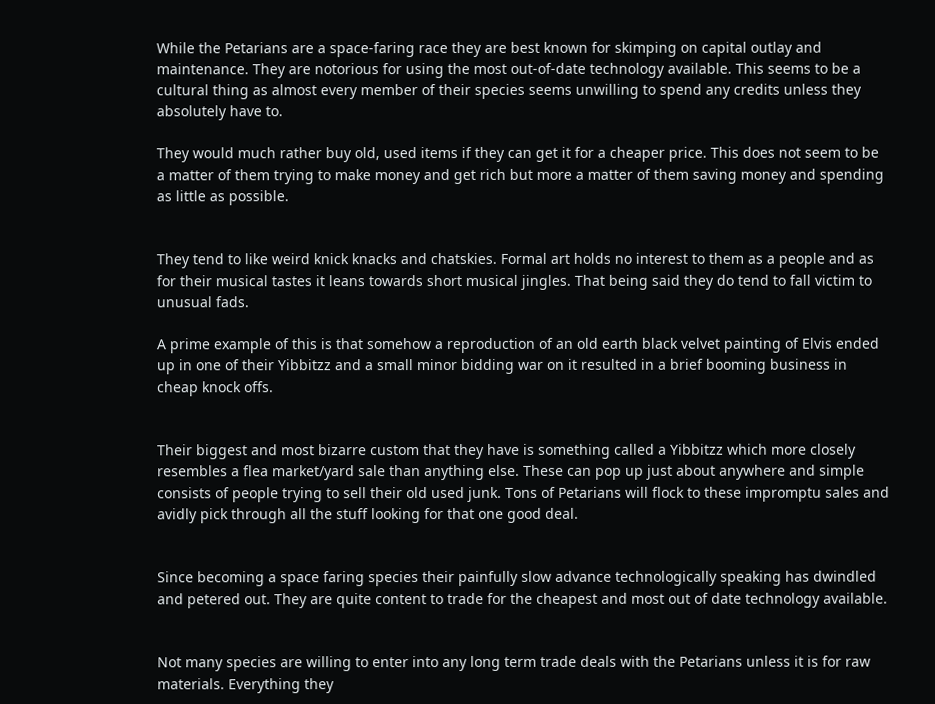While the Petarians are a space-faring race they are best known for skimping on capital outlay and maintenance. They are notorious for using the most out-of-date technology available. This seems to be a cultural thing as almost every member of their species seems unwilling to spend any credits unless they absolutely have to.

They would much rather buy old, used items if they can get it for a cheaper price. This does not seem to be a matter of them trying to make money and get rich but more a matter of them saving money and spending as little as possible.


They tend to like weird knick knacks and chatskies. Formal art holds no interest to them as a people and as for their musical tastes it leans towards short musical jingles. That being said they do tend to fall victim to unusual fads.

A prime example of this is that somehow a reproduction of an old earth black velvet painting of Elvis ended up in one of their Yibbitzz and a small minor bidding war on it resulted in a brief booming business in cheap knock offs.


Their biggest and most bizarre custom that they have is something called a Yibbitzz which more closely resembles a flea market/yard sale than anything else. These can pop up just about anywhere and simple consists of people trying to sell their old used junk. Tons of Petarians will flock to these impromptu sales and avidly pick through all the stuff looking for that one good deal.


Since becoming a space faring species their painfully slow advance technologically speaking has dwindled and petered out. They are quite content to trade for the cheapest and most out of date technology available.


Not many species are willing to enter into any long term trade deals with the Petarians unless it is for raw materials. Everything they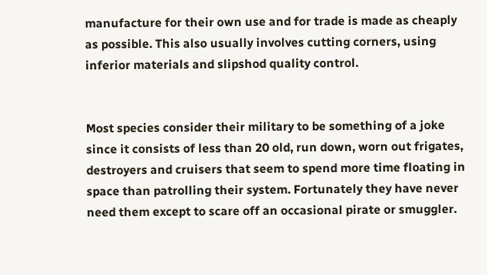manufacture for their own use and for trade is made as cheaply as possible. This also usually involves cutting corners, using inferior materials and slipshod quality control.


Most species consider their military to be something of a joke since it consists of less than 20 old, run down, worn out frigates, destroyers and cruisers that seem to spend more time floating in space than patrolling their system. Fortunately they have never need them except to scare off an occasional pirate or smuggler.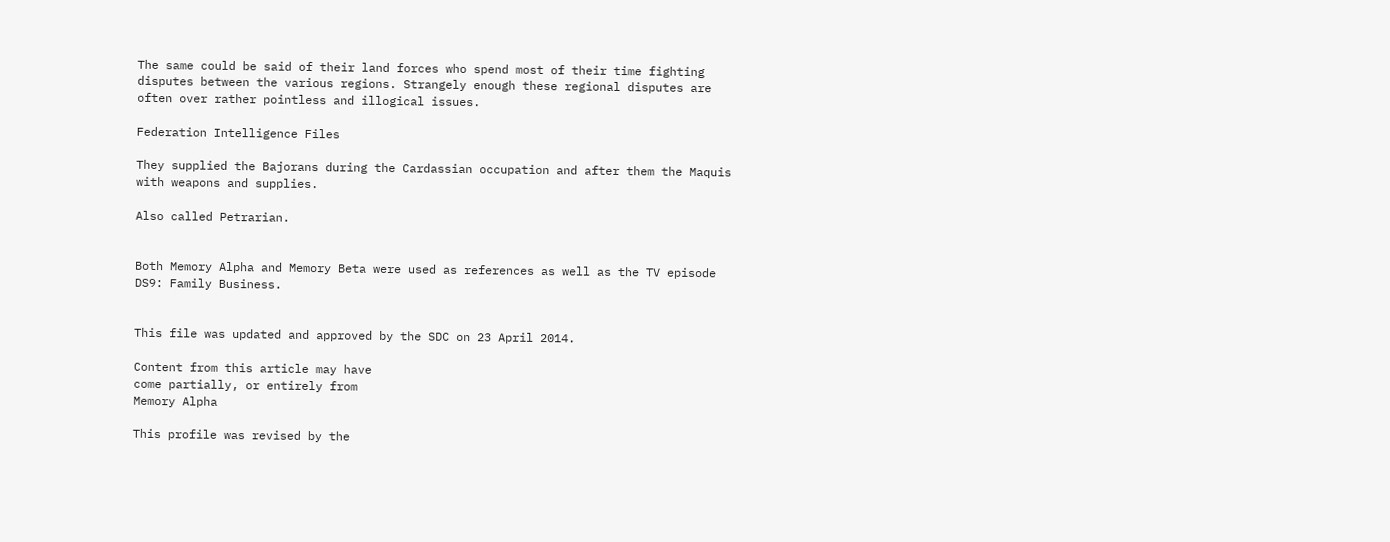The same could be said of their land forces who spend most of their time fighting disputes between the various regions. Strangely enough these regional disputes are often over rather pointless and illogical issues.

Federation Intelligence Files

They supplied the Bajorans during the Cardassian occupation and after them the Maquis with weapons and supplies.

Also called Petrarian.


Both Memory Alpha and Memory Beta were used as references as well as the TV episode DS9: Family Business.


This file was updated and approved by the SDC on 23 April 2014.

Content from this article may have
come partially, or entirely from
Memory Alpha

This profile was revised by the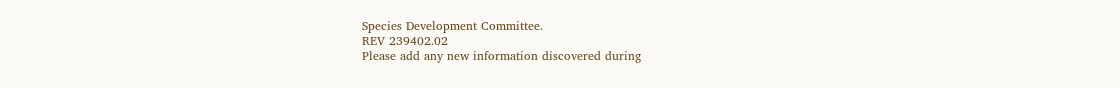Species Development Committee.
REV 239402.02
Please add any new information discovered during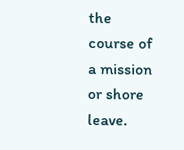the course of a mission or shore leave.